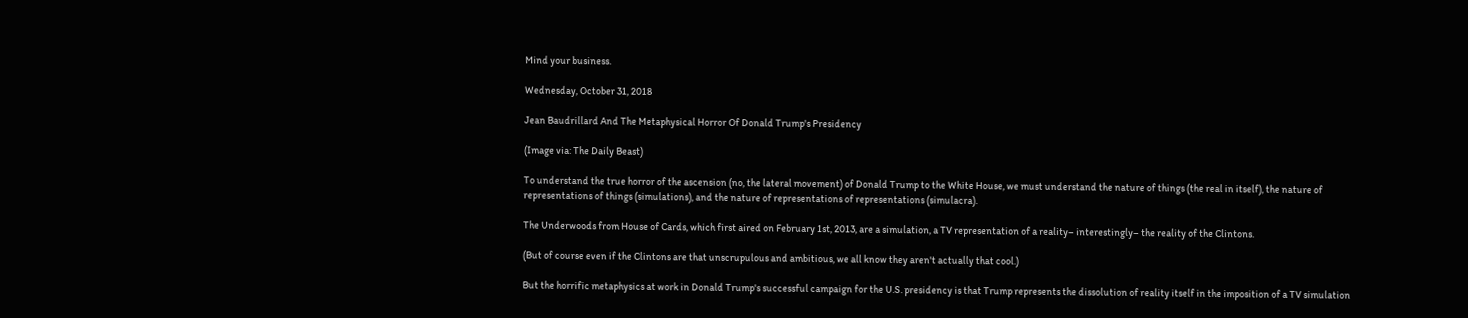Mind your business.

Wednesday, October 31, 2018

Jean Baudrillard And The Metaphysical Horror Of Donald Trump's Presidency

(Image via: The Daily Beast)

To understand the true horror of the ascension (no, the lateral movement) of Donald Trump to the White House, we must understand the nature of things (the real in itself), the nature of representations of things (simulations), and the nature of representations of representations (simulacra).

The Underwoods from House of Cards, which first aired on February 1st, 2013, are a simulation, a TV representation of a reality– interestingly– the reality of the Clintons.

(But of course even if the Clintons are that unscrupulous and ambitious, we all know they aren't actually that cool.)

But the horrific metaphysics at work in Donald Trump's successful campaign for the U.S. presidency is that Trump represents the dissolution of reality itself in the imposition of a TV simulation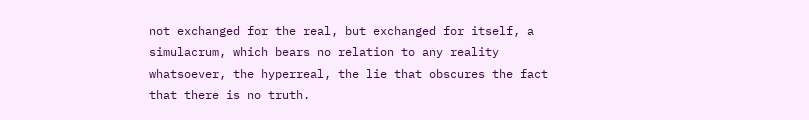not exchanged for the real, but exchanged for itself, a simulacrum, which bears no relation to any reality whatsoever, the hyperreal, the lie that obscures the fact that there is no truth.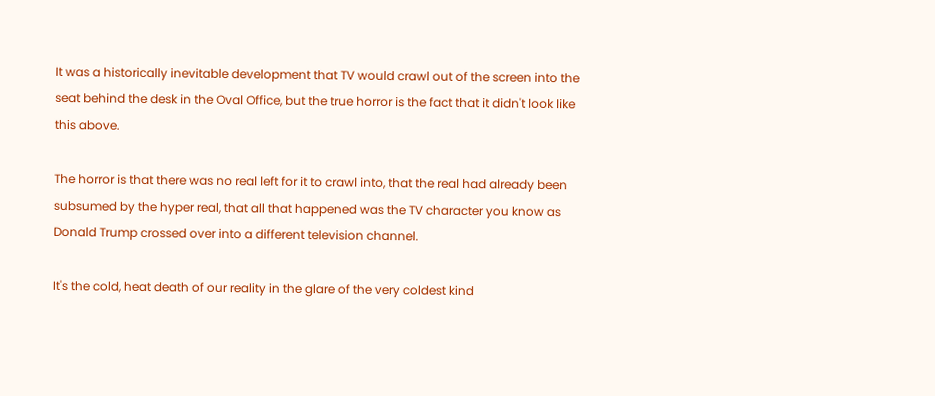It was a historically inevitable development that TV would crawl out of the screen into the seat behind the desk in the Oval Office, but the true horror is the fact that it didn't look like this above.

The horror is that there was no real left for it to crawl into, that the real had already been subsumed by the hyper real, that all that happened was the TV character you know as Donald Trump crossed over into a different television channel.

It's the cold, heat death of our reality in the glare of the very coldest kind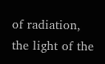of radiation, the light of the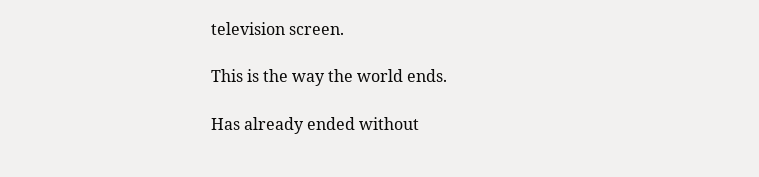television screen.

This is the way the world ends.

Has already ended without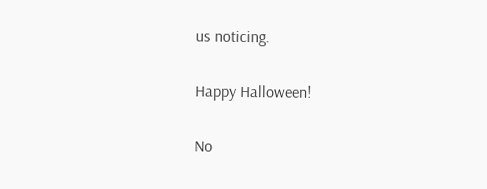us noticing.

Happy Halloween!

No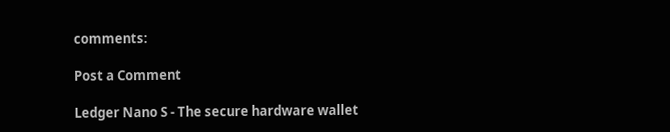comments:

Post a Comment

Ledger Nano S - The secure hardware wallet